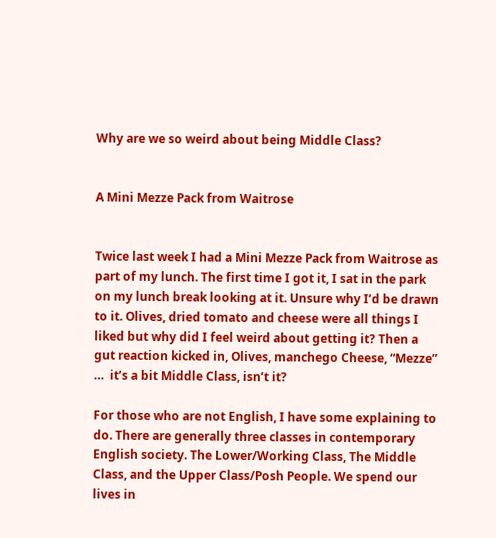Why are we so weird about being Middle Class?


A Mini Mezze Pack from Waitrose


Twice last week I had a Mini Mezze Pack from Waitrose as part of my lunch. The first time I got it, I sat in the park on my lunch break looking at it. Unsure why I’d be drawn to it. Olives, dried tomato and cheese were all things I liked but why did I feel weird about getting it? Then a gut reaction kicked in, Olives, manchego Cheese, “Mezze” …  it’s a bit Middle Class, isn’t it?

For those who are not English, I have some explaining to do. There are generally three classes in contemporary English society. The Lower/Working Class, The Middle Class, and the Upper Class/Posh People. We spend our lives in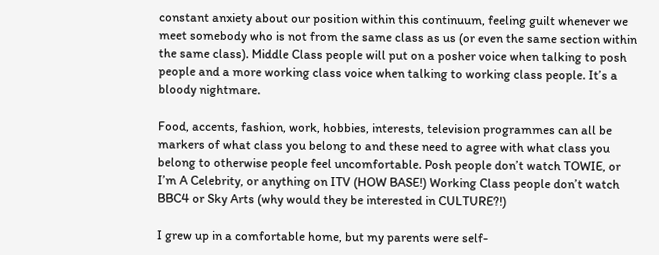constant anxiety about our position within this continuum, feeling guilt whenever we meet somebody who is not from the same class as us (or even the same section within the same class). Middle Class people will put on a posher voice when talking to posh people and a more working class voice when talking to working class people. It’s a bloody nightmare.

Food, accents, fashion, work, hobbies, interests, television programmes can all be markers of what class you belong to and these need to agree with what class you belong to otherwise people feel uncomfortable. Posh people don’t watch TOWIE, or I’m A Celebrity, or anything on ITV (HOW BASE!) Working Class people don’t watch BBC4 or Sky Arts (why would they be interested in CULTURE?!)

I grew up in a comfortable home, but my parents were self-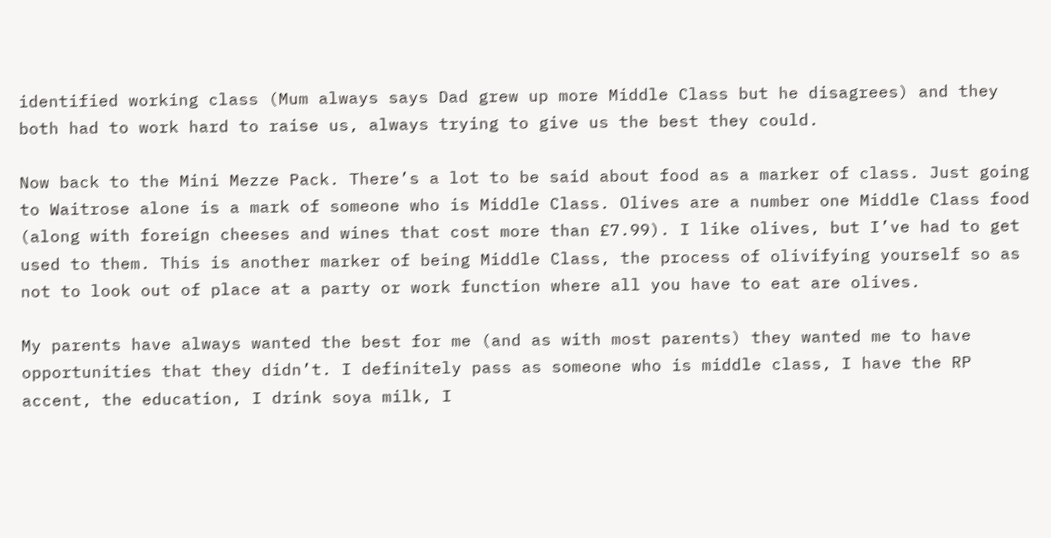identified working class (Mum always says Dad grew up more Middle Class but he disagrees) and they both had to work hard to raise us, always trying to give us the best they could.

Now back to the Mini Mezze Pack. There’s a lot to be said about food as a marker of class. Just going to Waitrose alone is a mark of someone who is Middle Class. Olives are a number one Middle Class food (along with foreign cheeses and wines that cost more than £7.99). I like olives, but I’ve had to get used to them. This is another marker of being Middle Class, the process of olivifying yourself so as not to look out of place at a party or work function where all you have to eat are olives.

My parents have always wanted the best for me (and as with most parents) they wanted me to have opportunities that they didn’t. I definitely pass as someone who is middle class, I have the RP accent, the education, I drink soya milk, I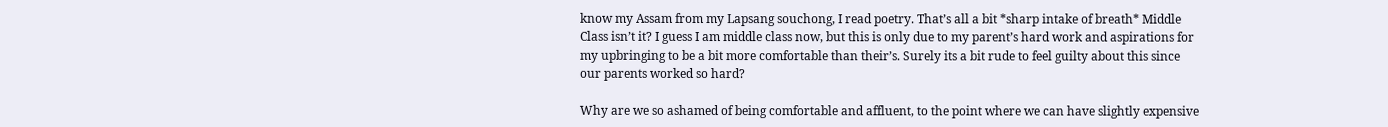know my Assam from my Lapsang souchong, I read poetry. That’s all a bit *sharp intake of breath* Middle Class isn’t it? I guess I am middle class now, but this is only due to my parent’s hard work and aspirations for my upbringing to be a bit more comfortable than their’s. Surely its a bit rude to feel guilty about this since our parents worked so hard?

Why are we so ashamed of being comfortable and affluent, to the point where we can have slightly expensive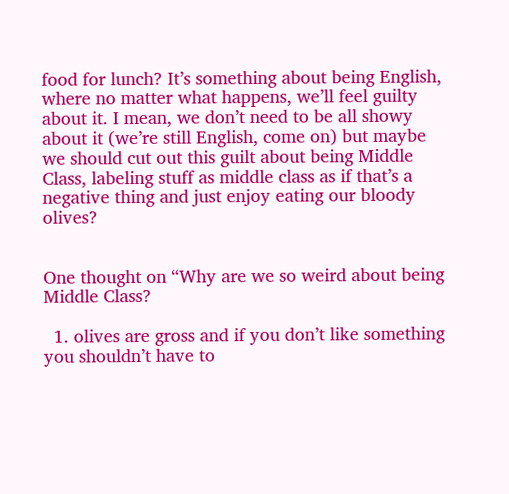food for lunch? It’s something about being English, where no matter what happens, we’ll feel guilty about it. I mean, we don’t need to be all showy about it (we’re still English, come on) but maybe we should cut out this guilt about being Middle Class, labeling stuff as middle class as if that’s a negative thing and just enjoy eating our bloody olives?


One thought on “Why are we so weird about being Middle Class?

  1. olives are gross and if you don’t like something you shouldn’t have to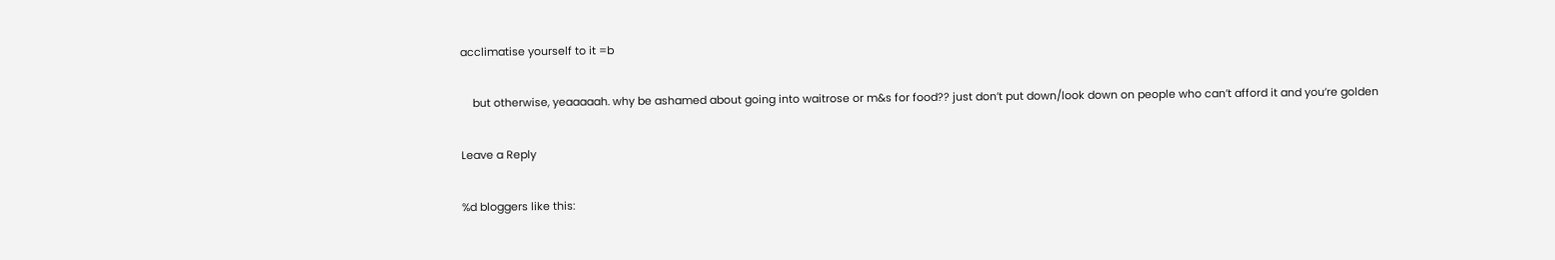acclimatise yourself to it =b

    but otherwise, yeaaaaah. why be ashamed about going into waitrose or m&s for food?? just don’t put down/look down on people who can’t afford it and you’re golden

Leave a Reply

%d bloggers like this: